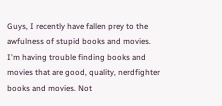Guys, I recently have fallen prey to the awfulness of stupid books and movies. I'm having trouble finding books and movies that are good, quality, nerdfighter books and movies. Not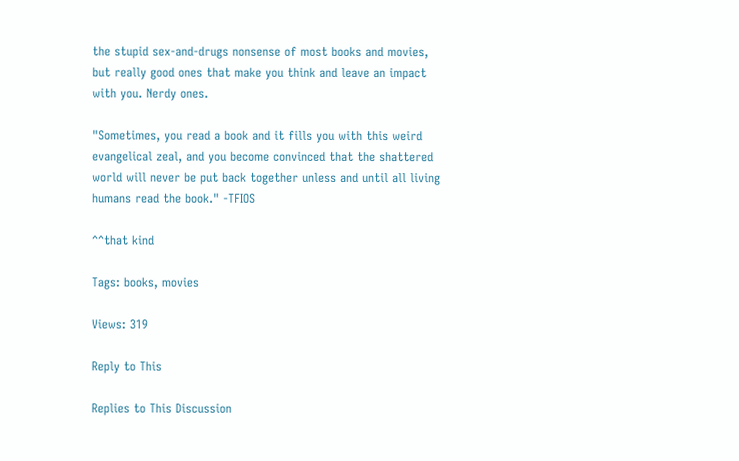the stupid sex-and-drugs nonsense of most books and movies, but really good ones that make you think and leave an impact with you. Nerdy ones.

"Sometimes, you read a book and it fills you with this weird evangelical zeal, and you become convinced that the shattered world will never be put back together unless and until all living humans read the book." -TFIOS

^^that kind

Tags: books, movies

Views: 319

Reply to This

Replies to This Discussion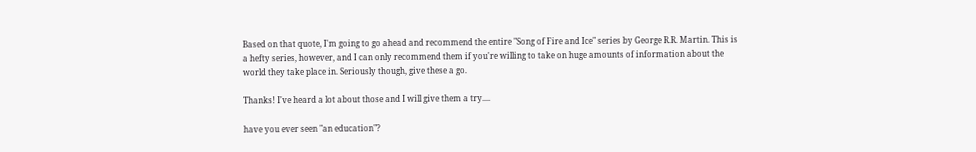Based on that quote, I'm going to go ahead and recommend the entire "Song of Fire and Ice" series by George R.R. Martin. This is a hefty series, however, and I can only recommend them if you're willing to take on huge amounts of information about the world they take place in. Seriously though, give these a go.

Thanks! I've heard a lot about those and I will give them a try....

have you ever seen "an education"?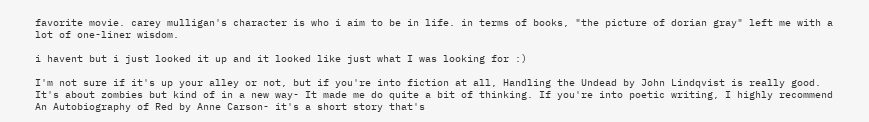favorite movie. carey mulligan's character is who i aim to be in life. in terms of books, "the picture of dorian gray" left me with a lot of one-liner wisdom.

i havent but i just looked it up and it looked like just what I was looking for :)

I'm not sure if it's up your alley or not, but if you're into fiction at all, Handling the Undead by John Lindqvist is really good. It's about zombies but kind of in a new way- It made me do quite a bit of thinking. If you're into poetic writing, I highly recommend An Autobiography of Red by Anne Carson- it's a short story that's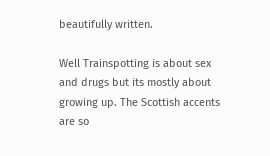beautifully written.

Well Trainspotting is about sex and drugs but its mostly about growing up. The Scottish accents are so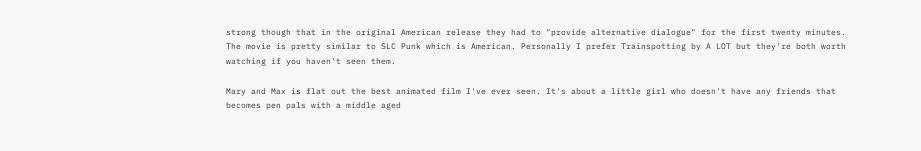strong though that in the original American release they had to "provide alternative dialogue" for the first twenty minutes. The movie is pretty similar to SLC Punk which is American. Personally I prefer Trainspotting by A LOT but they're both worth watching if you haven't seen them.

Mary and Max is flat out the best animated film I've ever seen. It's about a little girl who doesn't have any friends that becomes pen pals with a middle aged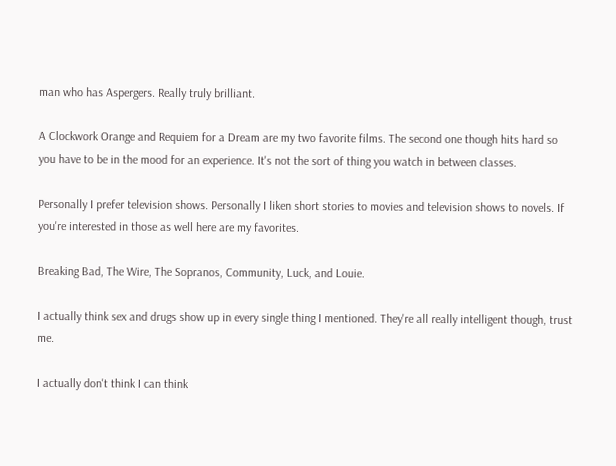man who has Aspergers. Really truly brilliant.

A Clockwork Orange and Requiem for a Dream are my two favorite films. The second one though hits hard so you have to be in the mood for an experience. It's not the sort of thing you watch in between classes.

Personally I prefer television shows. Personally I liken short stories to movies and television shows to novels. If you're interested in those as well here are my favorites.

Breaking Bad, The Wire, The Sopranos, Community, Luck, and Louie.

I actually think sex and drugs show up in every single thing I mentioned. They're all really intelligent though, trust me.

I actually don't think I can think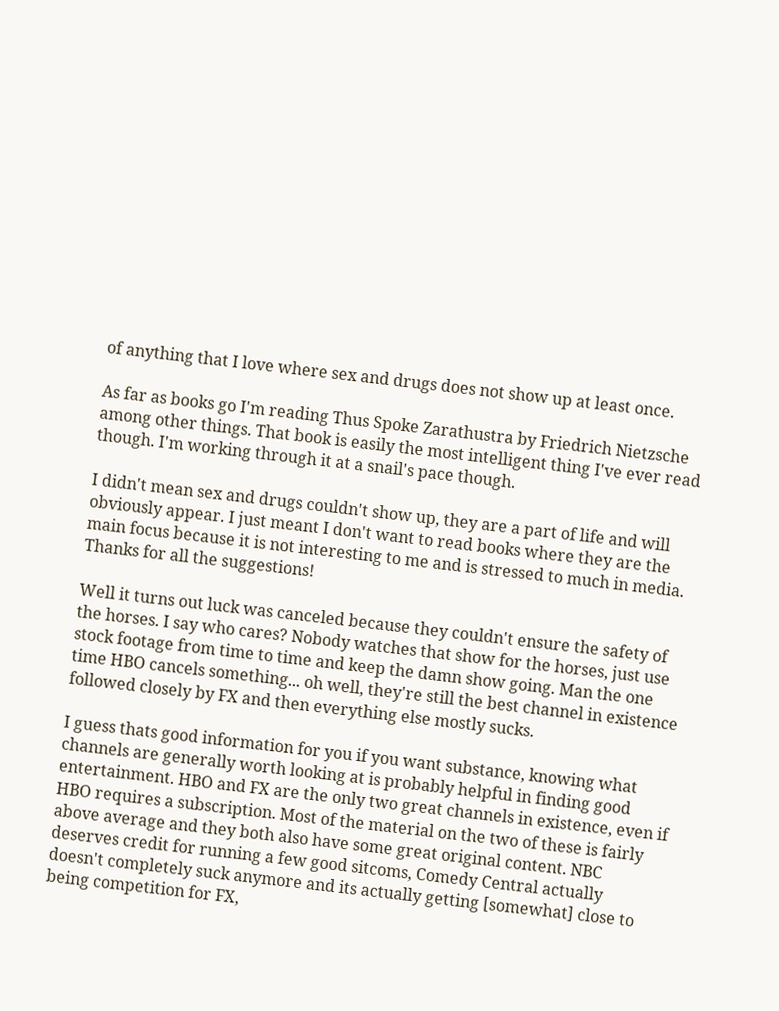of anything that I love where sex and drugs does not show up at least once.

As far as books go I'm reading Thus Spoke Zarathustra by Friedrich Nietzsche among other things. That book is easily the most intelligent thing I've ever read though. I'm working through it at a snail's pace though.

I didn't mean sex and drugs couldn't show up, they are a part of life and will obviously appear. I just meant I don't want to read books where they are the main focus because it is not interesting to me and is stressed to much in media. Thanks for all the suggestions!

Well it turns out luck was canceled because they couldn't ensure the safety of the horses. I say who cares? Nobody watches that show for the horses, just use stock footage from time to time and keep the damn show going. Man the one time HBO cancels something... oh well, they're still the best channel in existence followed closely by FX and then everything else mostly sucks.

I guess thats good information for you if you want substance, knowing what channels are generally worth looking at is probably helpful in finding good entertainment. HBO and FX are the only two great channels in existence, even if HBO requires a subscription. Most of the material on the two of these is fairly above average and they both also have some great original content. NBC deserves credit for running a few good sitcoms, Comedy Central actually doesn't completely suck anymore and its actually getting [somewhat] close to being competition for FX,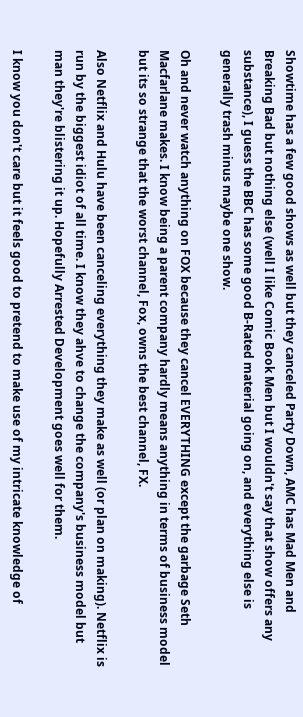Showtime has a few good shows as well but they canceled Party Down, AMC has Mad Men and Breaking Bad but nothing else (well I like Comic Book Men but I wouldn't say that show offers any substance), I guess the BBC has some good B-Rated material going on, and everything else is generally trash minus maybe one show.

Oh and never watch anything on FOX because they cancel EVERYTHING except the garbage Seth Macfarlane makes. I know being a parent company hardly means anything in terms of business model but its so strange that the worst channel, Fox, owns the best channel, FX.

Also Netflix and Hulu have been canceling everything they make as well (or plan on making). Netflix is run by the biggest idiot of all time. I know they ahve to change the company's business model but man they're blistering it up. Hopefully Arrested Development goes well for them.

I know you don't care but it feels good to pretend to make use of my intricate knowledge of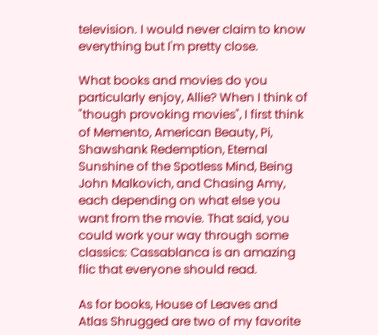television. I would never claim to know everything but I'm pretty close.

What books and movies do you particularly enjoy, Allie? When I think of "though provoking movies", I first think of Memento, American Beauty, Pi, Shawshank Redemption, Eternal Sunshine of the Spotless Mind, Being John Malkovich, and Chasing Amy, each depending on what else you want from the movie. That said, you could work your way through some classics: Cassablanca is an amazing flic that everyone should read.

As for books, House of Leaves and Atlas Shrugged are two of my favorite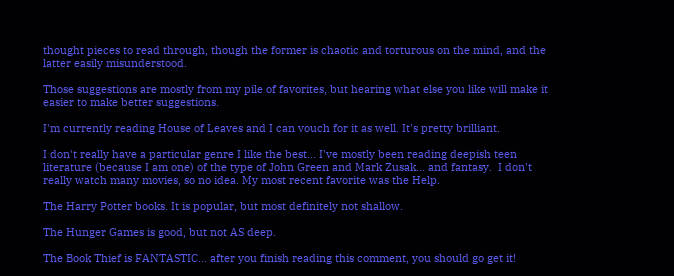thought pieces to read through, though the former is chaotic and torturous on the mind, and the latter easily misunderstood.

Those suggestions are mostly from my pile of favorites, but hearing what else you like will make it easier to make better suggestions.

I'm currently reading House of Leaves and I can vouch for it as well. It's pretty brilliant.

I don't really have a particular genre I like the best... I've mostly been reading deepish teen literature (because I am one) of the type of John Green and Mark Zusak... and fantasy.  I don't really watch many movies, so no idea. My most recent favorite was the Help.

The Harry Potter books. It is popular, but most definitely not shallow.

The Hunger Games is good, but not AS deep.

The Book Thief is FANTASTIC... after you finish reading this comment, you should go get it!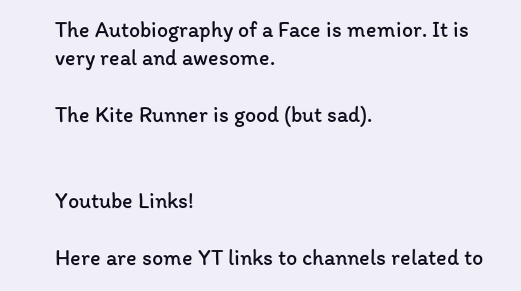The Autobiography of a Face is memior. It is very real and awesome.

The Kite Runner is good (but sad).


Youtube Links!

Here are some YT links to channels related to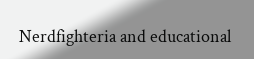Nerdfighteria and educational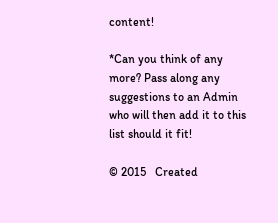content!

*Can you think of any more? Pass along any suggestions to an Admin who will then add it to this list should it fit!

© 2015   Created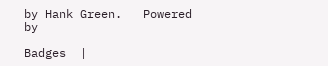by Hank Green.   Powered by

Badges  |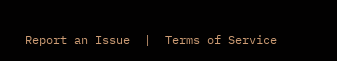Report an Issue  |  Terms of Service